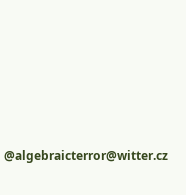@algebraicterror@witter.cz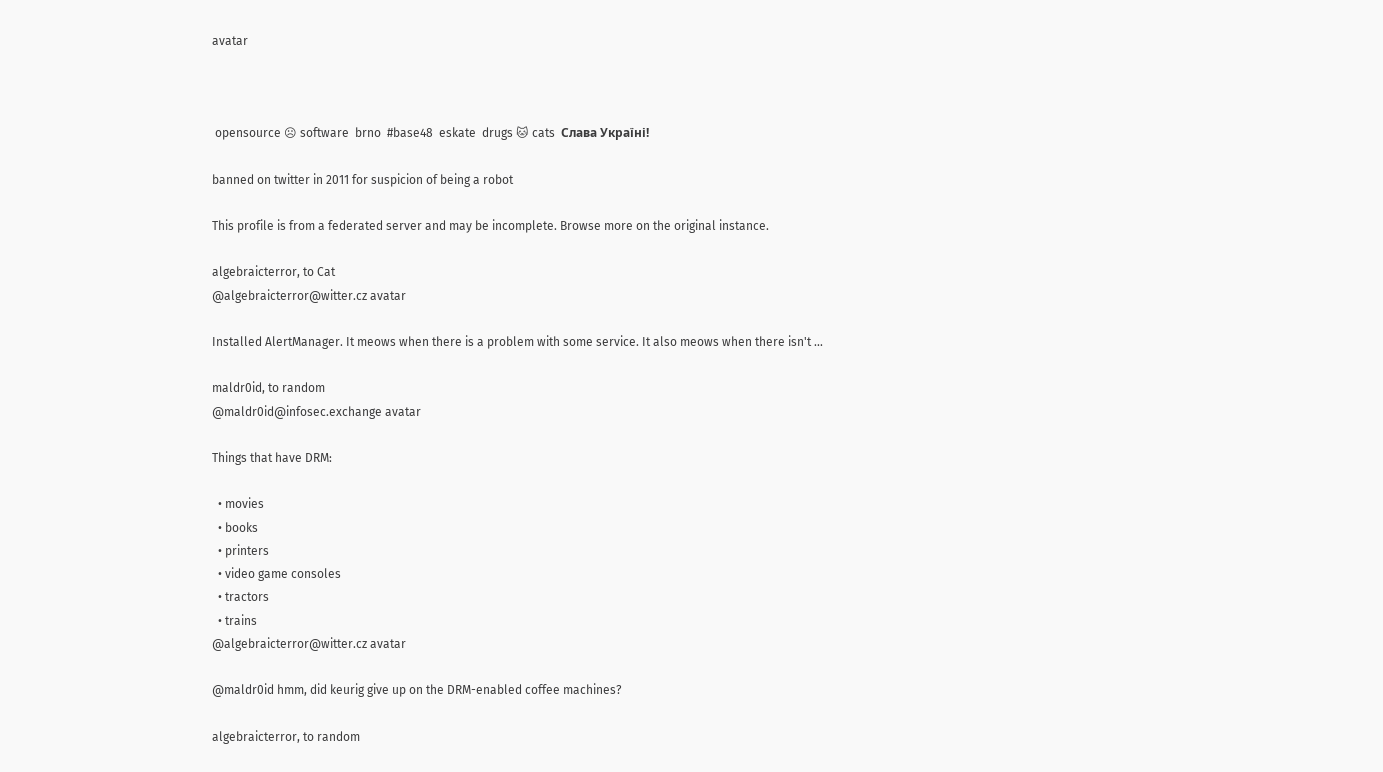avatar



 opensource ☹ software  brno  #base48  eskate  drugs 🐱 cats  Слава Україні!

banned on twitter in 2011 for suspicion of being a robot

This profile is from a federated server and may be incomplete. Browse more on the original instance.

algebraicterror, to Cat
@algebraicterror@witter.cz avatar

Installed AlertManager. It meows when there is a problem with some service. It also meows when there isn't ...

maldr0id, to random
@maldr0id@infosec.exchange avatar

Things that have DRM:

  • movies
  • books
  • printers
  • video game consoles
  • tractors
  • trains
@algebraicterror@witter.cz avatar

@maldr0id hmm, did keurig give up on the DRM-enabled coffee machines?

algebraicterror, to random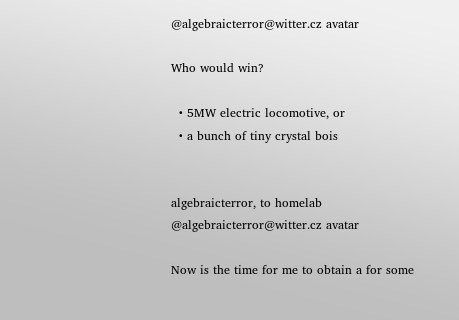@algebraicterror@witter.cz avatar

Who would win?

  • 5MW electric locomotive, or
  • a bunch of tiny crystal bois


algebraicterror, to homelab
@algebraicterror@witter.cz avatar

Now is the time for me to obtain a for some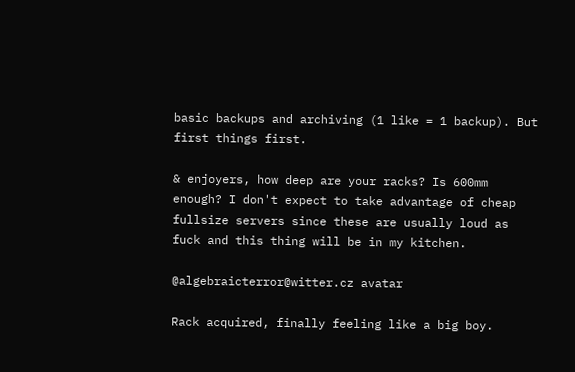basic backups and archiving (1 like = 1 backup). But first things first.

& enjoyers, how deep are your racks? Is 600mm enough? I don't expect to take advantage of cheap fullsize servers since these are usually loud as fuck and this thing will be in my kitchen.

@algebraicterror@witter.cz avatar

Rack acquired, finally feeling like a big boy.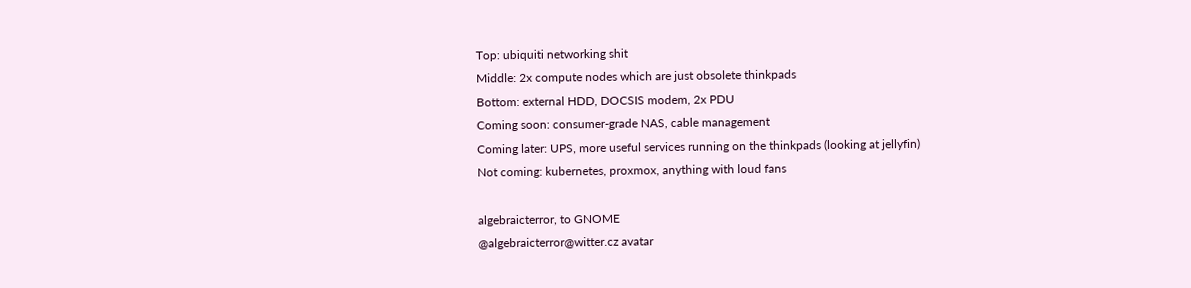Top: ubiquiti networking shit
Middle: 2x compute nodes which are just obsolete thinkpads
Bottom: external HDD, DOCSIS modem, 2x PDU
Coming soon: consumer-grade NAS, cable management
Coming later: UPS, more useful services running on the thinkpads (looking at jellyfin)
Not coming: kubernetes, proxmox, anything with loud fans

algebraicterror, to GNOME
@algebraicterror@witter.cz avatar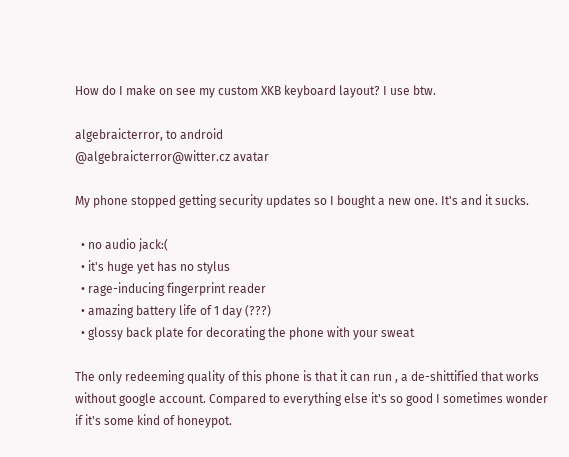How do I make on see my custom XKB keyboard layout? I use btw.

algebraicterror, to android
@algebraicterror@witter.cz avatar

My phone stopped getting security updates so I bought a new one. It's and it sucks.

  • no audio jack:(
  • it's huge yet has no stylus
  • rage-inducing fingerprint reader
  • amazing battery life of 1 day (???)
  • glossy back plate for decorating the phone with your sweat

The only redeeming quality of this phone is that it can run , a de-shittified that works without google account. Compared to everything else it's so good I sometimes wonder if it's some kind of honeypot.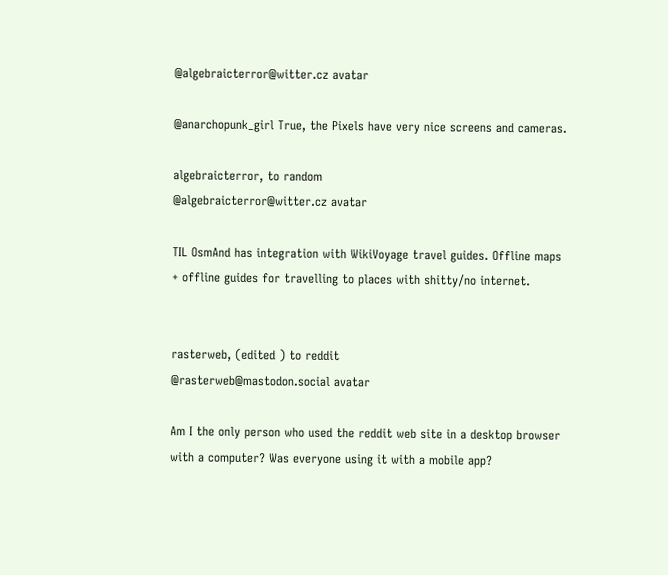@algebraicterror@witter.cz avatar

@anarchopunk_girl True, the Pixels have very nice screens and cameras.

algebraicterror, to random
@algebraicterror@witter.cz avatar

TIL OsmAnd has integration with WikiVoyage travel guides. Offline maps + offline guides for travelling to places with shitty/no internet.


rasterweb, (edited ) to reddit
@rasterweb@mastodon.social avatar

Am I the only person who used the reddit web site in a desktop browser with a computer? Was everyone using it with a mobile app?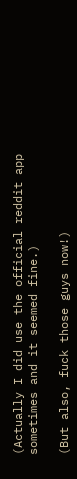(Actually I did use the official reddit app sometimes and it seemed fine.)

(But also, fuck those guys now!)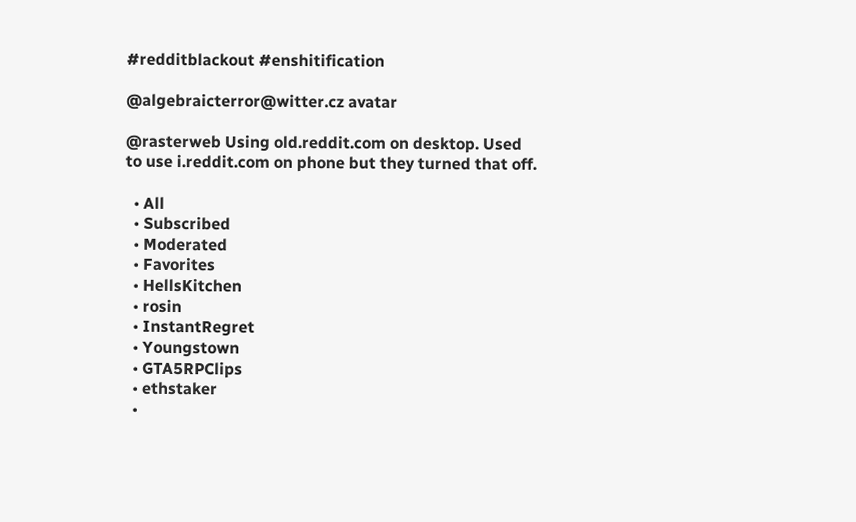#redditblackout #enshitification

@algebraicterror@witter.cz avatar

@rasterweb Using old.reddit.com on desktop. Used to use i.reddit.com on phone but they turned that off.

  • All
  • Subscribed
  • Moderated
  • Favorites
  • HellsKitchen
  • rosin
  • InstantRegret
  • Youngstown
  • GTA5RPClips
  • ethstaker
  •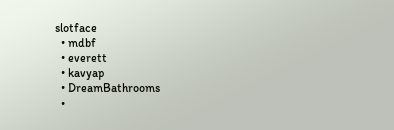slotface
  • mdbf
  • everett
  • kavyap
  • DreamBathrooms
  •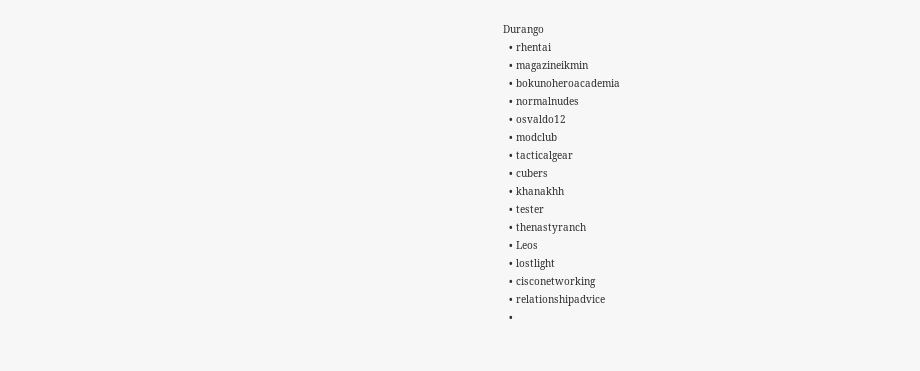Durango
  • rhentai
  • magazineikmin
  • bokunoheroacademia
  • normalnudes
  • osvaldo12
  • modclub
  • tacticalgear
  • cubers
  • khanakhh
  • tester
  • thenastyranch
  • Leos
  • lostlight
  • cisconetworking
  • relationshipadvice
  •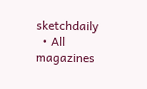sketchdaily
  • All magazines